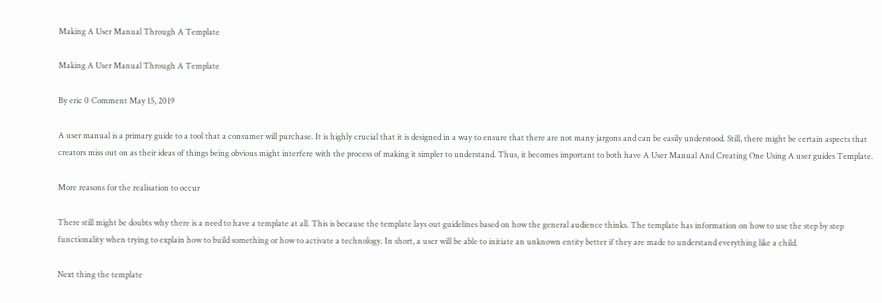Making A User Manual Through A Template

Making A User Manual Through A Template

By eric 0 Comment May 15, 2019

A user manual is a primary guide to a tool that a consumer will purchase. It is highly crucial that it is designed in a way to ensure that there are not many jargons and can be easily understood. Still, there might be certain aspects that creators miss out on as their ideas of things being obvious might interfere with the process of making it simpler to understand. Thus, it becomes important to both have A User Manual And Creating One Using A user guides Template.

More reasons for the realisation to occur

There still might be doubts why there is a need to have a template at all. This is because the template lays out guidelines based on how the general audience thinks. The template has information on how to use the step by step functionality when trying to explain how to build something or how to activate a technology. In short, a user will be able to initiate an unknown entity better if they are made to understand everything like a child.

Next thing the template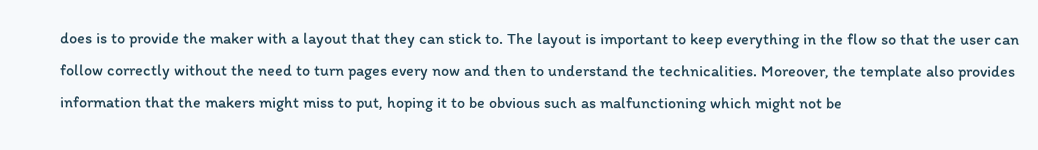does is to provide the maker with a layout that they can stick to. The layout is important to keep everything in the flow so that the user can follow correctly without the need to turn pages every now and then to understand the technicalities. Moreover, the template also provides information that the makers might miss to put, hoping it to be obvious such as malfunctioning which might not be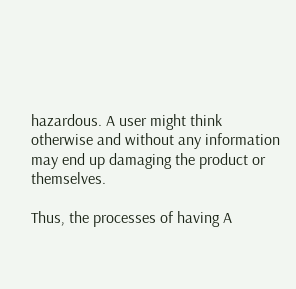hazardous. A user might think otherwise and without any information may end up damaging the product or themselves.

Thus, the processes of having A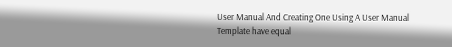User Manual And Creating One Using A User Manual Template have equal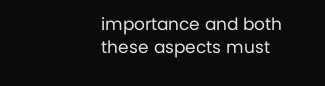importance and both these aspects must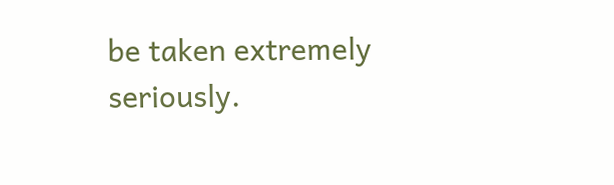be taken extremely seriously.